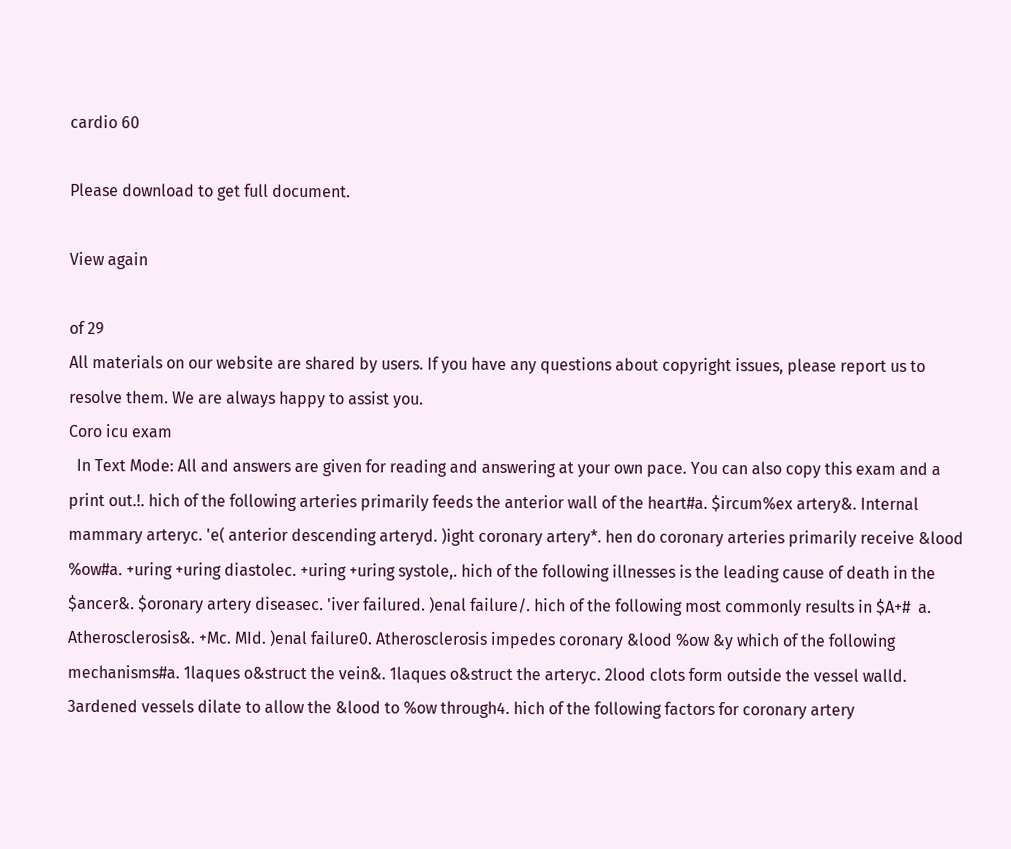cardio 60

Please download to get full document.

View again

of 29
All materials on our website are shared by users. If you have any questions about copyright issues, please report us to resolve them. We are always happy to assist you.
Coro icu exam
  In Text Mode: All and answers are given for reading and answering at your own pace. You can also copy this exam and a print out.!. hich of the following arteries primarily feeds the anterior wall of the heart#a. $ircum%ex artery&. Internal mammary arteryc. 'e( anterior descending arteryd. )ight coronary artery*. hen do coronary arteries primarily receive &lood %ow#a. +uring +uring diastolec. +uring +uring systole,. hich of the following illnesses is the leading cause of death in the $ancer&. $oronary artery diseasec. 'iver failured. )enal failure/. hich of the following most commonly results in $A+#  a. Atherosclerosis&. +Mc. MId. )enal failure0. Atherosclerosis impedes coronary &lood %ow &y which of the following mechanisms#a. 1laques o&struct the vein&. 1laques o&struct the arteryc. 2lood clots form outside the vessel walld. 3ardened vessels dilate to allow the &lood to %ow through4. hich of the following factors for coronary artery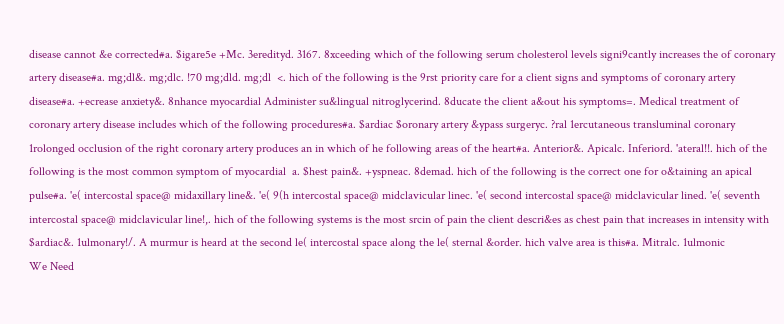disease cannot &e corrected#a. $igare5e +Mc. 3eredityd. 3167. 8xceeding which of the following serum cholesterol levels signi9cantly increases the of coronary artery disease#a. mg;dl&. mg;dlc. !70 mg;dld. mg;dl  <. hich of the following is the 9rst priority care for a client signs and symptoms of coronary artery disease#a. +ecrease anxiety&. 8nhance myocardial Administer su&lingual nitroglycerind. 8ducate the client a&out his symptoms=. Medical treatment of coronary artery disease includes which of the following procedures#a. $ardiac $oronary artery &ypass surgeryc. ?ral 1ercutaneous transluminal coronary 1rolonged occlusion of the right coronary artery produces an in which of he following areas of the heart#a. Anterior&. Apicalc. Inferiord. 'ateral!!. hich of the following is the most common symptom of myocardial  a. $hest pain&. +yspneac. 8demad. hich of the following is the correct one for o&taining an apical pulse#a. 'e( intercostal space@ midaxillary line&. 'e( 9(h intercostal space@ midclavicular linec. 'e( second intercostal space@ midclavicular lined. 'e( seventh intercostal space@ midclavicular line!,. hich of the following systems is the most srcin of pain the client descri&es as chest pain that increases in intensity with $ardiac&. 1ulmonary!/. A murmur is heard at the second le( intercostal space along the le( sternal &order. hich valve area is this#a. Mitralc. 1ulmonic
We Need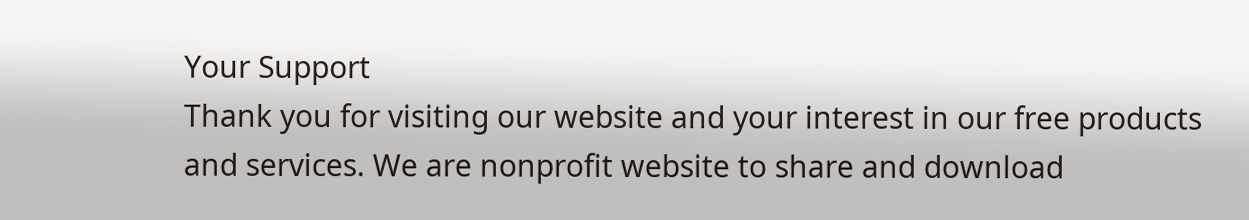Your Support
Thank you for visiting our website and your interest in our free products and services. We are nonprofit website to share and download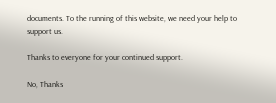documents. To the running of this website, we need your help to support us.

Thanks to everyone for your continued support.

No, Thanks